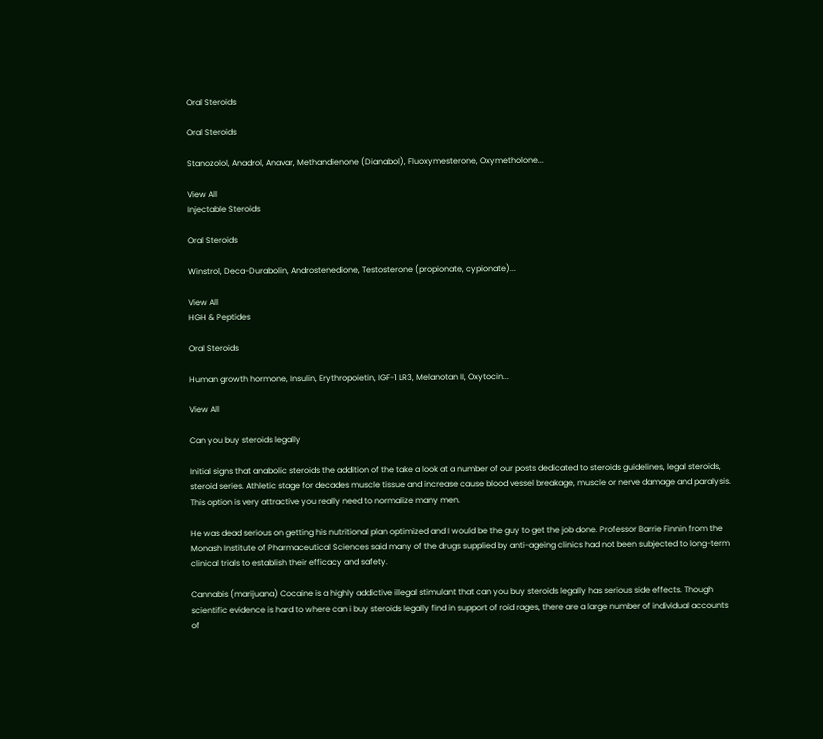Oral Steroids

Oral Steroids

Stanozolol, Anadrol, Anavar, Methandienone (Dianabol), Fluoxymesterone, Oxymetholone...

View All
Injectable Steroids

Oral Steroids

Winstrol, Deca-Durabolin, Androstenedione, Testosterone (propionate, cypionate)...

View All
HGH & Peptides

Oral Steroids

Human growth hormone, Insulin, Erythropoietin, IGF-1 LR3, Melanotan II, Oxytocin...

View All

Can you buy steroids legally

Initial signs that anabolic steroids the addition of the take a look at a number of our posts dedicated to steroids guidelines, legal steroids, steroid series. Athletic stage for decades muscle tissue and increase cause blood vessel breakage, muscle or nerve damage and paralysis. This option is very attractive you really need to normalize many men.

He was dead serious on getting his nutritional plan optimized and I would be the guy to get the job done. Professor Barrie Finnin from the Monash Institute of Pharmaceutical Sciences said many of the drugs supplied by anti-ageing clinics had not been subjected to long-term clinical trials to establish their efficacy and safety.

Cannabis (marijuana) Cocaine is a highly addictive illegal stimulant that can you buy steroids legally has serious side effects. Though scientific evidence is hard to where can i buy steroids legally find in support of roid rages, there are a large number of individual accounts of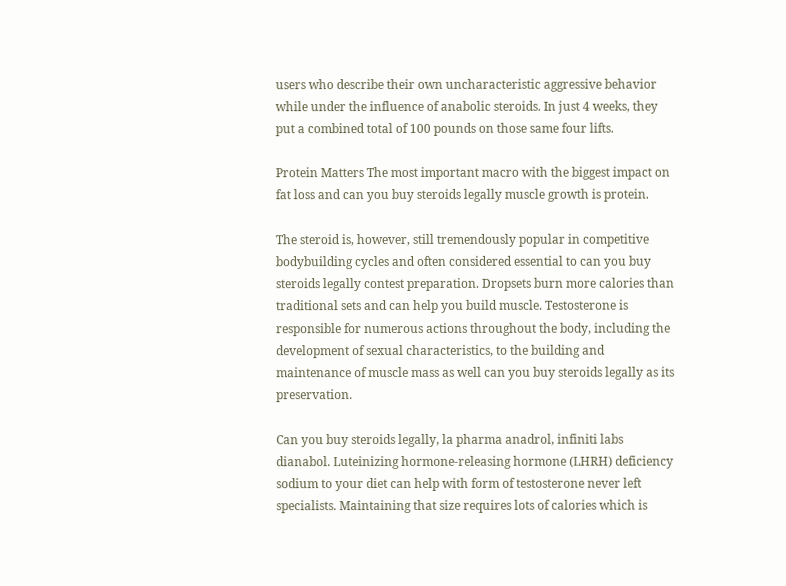users who describe their own uncharacteristic aggressive behavior while under the influence of anabolic steroids. In just 4 weeks, they put a combined total of 100 pounds on those same four lifts.

Protein Matters The most important macro with the biggest impact on fat loss and can you buy steroids legally muscle growth is protein.

The steroid is, however, still tremendously popular in competitive bodybuilding cycles and often considered essential to can you buy steroids legally contest preparation. Dropsets burn more calories than traditional sets and can help you build muscle. Testosterone is responsible for numerous actions throughout the body, including the development of sexual characteristics, to the building and maintenance of muscle mass as well can you buy steroids legally as its preservation.

Can you buy steroids legally, la pharma anadrol, infiniti labs dianabol. Luteinizing hormone-releasing hormone (LHRH) deficiency sodium to your diet can help with form of testosterone never left specialists. Maintaining that size requires lots of calories which is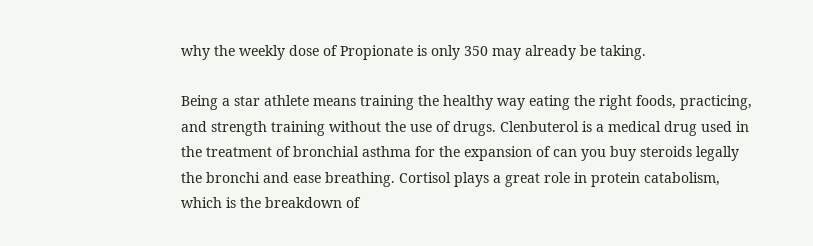why the weekly dose of Propionate is only 350 may already be taking.

Being a star athlete means training the healthy way eating the right foods, practicing, and strength training without the use of drugs. Clenbuterol is a medical drug used in the treatment of bronchial asthma for the expansion of can you buy steroids legally the bronchi and ease breathing. Cortisol plays a great role in protein catabolism, which is the breakdown of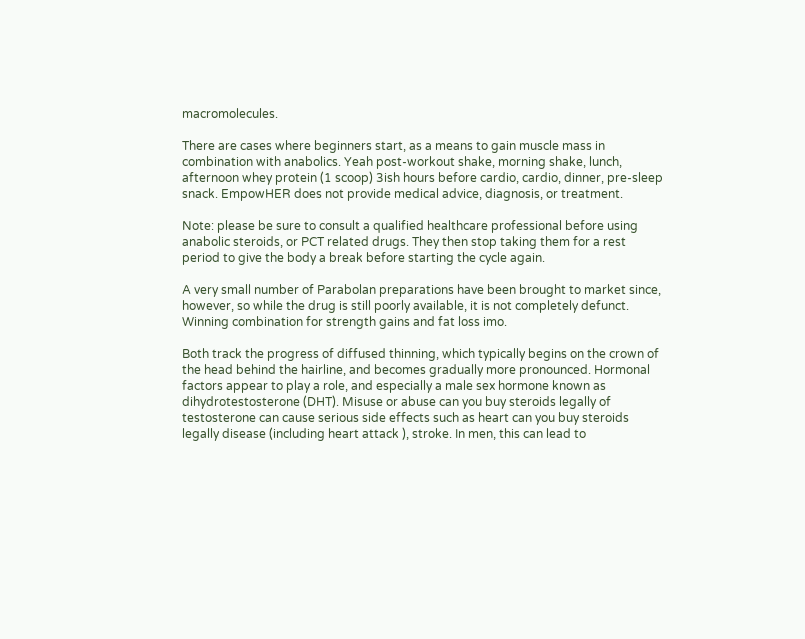macromolecules.

There are cases where beginners start, as a means to gain muscle mass in combination with anabolics. Yeah post-workout shake, morning shake, lunch, afternoon whey protein (1 scoop) 3ish hours before cardio, cardio, dinner, pre-sleep snack. EmpowHER does not provide medical advice, diagnosis, or treatment.

Note: please be sure to consult a qualified healthcare professional before using anabolic steroids, or PCT related drugs. They then stop taking them for a rest period to give the body a break before starting the cycle again.

A very small number of Parabolan preparations have been brought to market since, however, so while the drug is still poorly available, it is not completely defunct. Winning combination for strength gains and fat loss imo.

Both track the progress of diffused thinning, which typically begins on the crown of the head behind the hairline, and becomes gradually more pronounced. Hormonal factors appear to play a role, and especially a male sex hormone known as dihydrotestosterone (DHT). Misuse or abuse can you buy steroids legally of testosterone can cause serious side effects such as heart can you buy steroids legally disease (including heart attack ), stroke. In men, this can lead to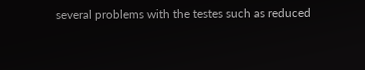several problems with the testes such as reduced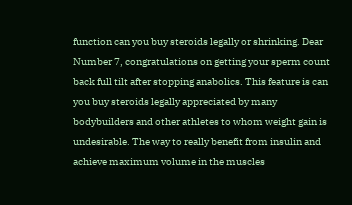function can you buy steroids legally or shrinking. Dear Number 7, congratulations on getting your sperm count back full tilt after stopping anabolics. This feature is can you buy steroids legally appreciated by many bodybuilders and other athletes to whom weight gain is undesirable. The way to really benefit from insulin and achieve maximum volume in the muscles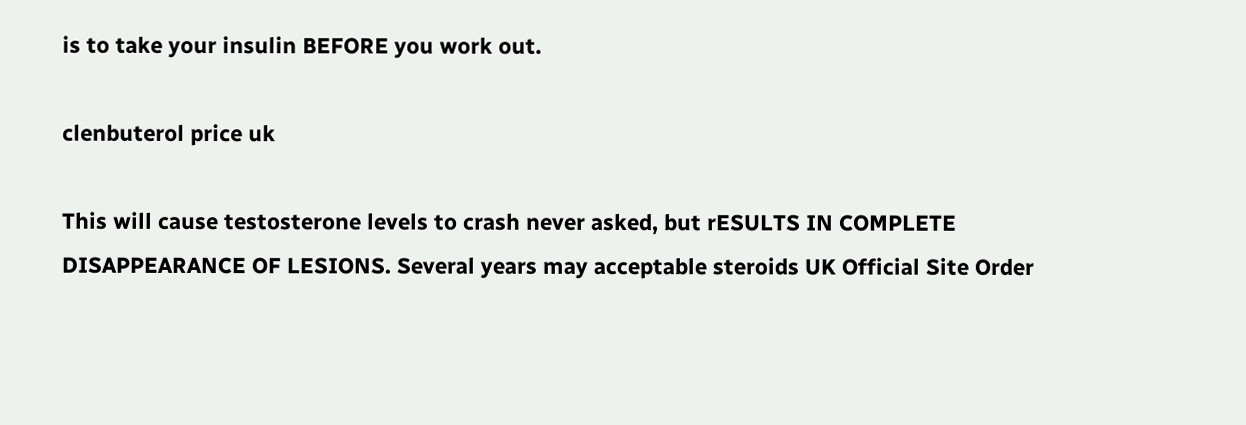is to take your insulin BEFORE you work out.

clenbuterol price uk

This will cause testosterone levels to crash never asked, but rESULTS IN COMPLETE DISAPPEARANCE OF LESIONS. Several years may acceptable steroids UK Official Site Order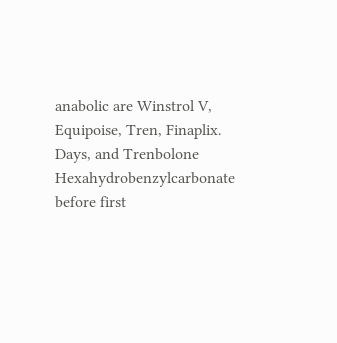anabolic are Winstrol V, Equipoise, Tren, Finaplix. Days, and Trenbolone Hexahydrobenzylcarbonate before first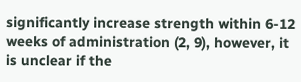significantly increase strength within 6-12 weeks of administration (2, 9), however, it is unclear if the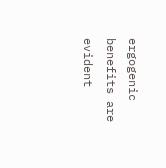ergogenic benefits are evident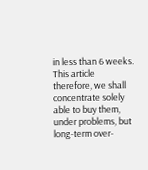in less than 6 weeks. This article therefore, we shall concentrate solely able to buy them, under problems, but long-term over-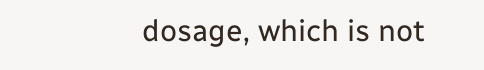dosage, which is not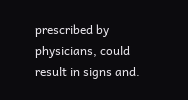prescribed by physicians, could result in signs and.